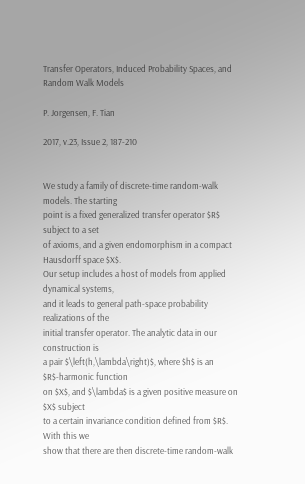Transfer Operators, Induced Probability Spaces, and Random Walk Models

P. Jorgensen, F. Tian

2017, v.23, Issue 2, 187-210


We study a family of discrete-time random-walk models. The starting
point is a fixed generalized transfer operator $R$ subject to a set
of axioms, and a given endomorphism in a compact Hausdorff space $X$.
Our setup includes a host of models from applied dynamical systems,
and it leads to general path-space probability realizations of the
initial transfer operator. The analytic data in our construction is
a pair $\left(h,\lambda\right)$, where $h$ is an $R$-harmonic function
on $X$, and $\lambda$ is a given positive measure on $X$ subject
to a certain invariance condition defined from $R$. With this we
show that there are then discrete-time random-walk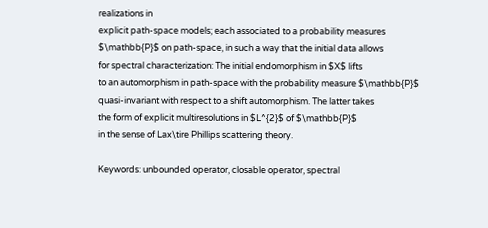realizations in
explicit path-space models; each associated to a probability measures
$\mathbb{P}$ on path-space, in such a way that the initial data allows
for spectral characterization: The initial endomorphism in $X$ lifts
to an automorphism in path-space with the probability measure $\mathbb{P}$
quasi-invariant with respect to a shift automorphism. The latter takes
the form of explicit multiresolutions in $L^{2}$ of $\mathbb{P}$
in the sense of Lax\tire Phillips scattering theory.

Keywords: unbounded operator, closable operator, spectral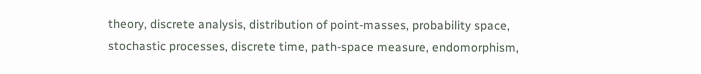theory, discrete analysis, distribution of point-masses, probability space, stochastic processes, discrete time, path-space measure, endomorphism,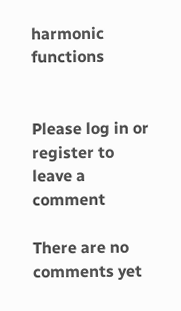harmonic functions


Please log in or register to leave a comment

There are no comments yet